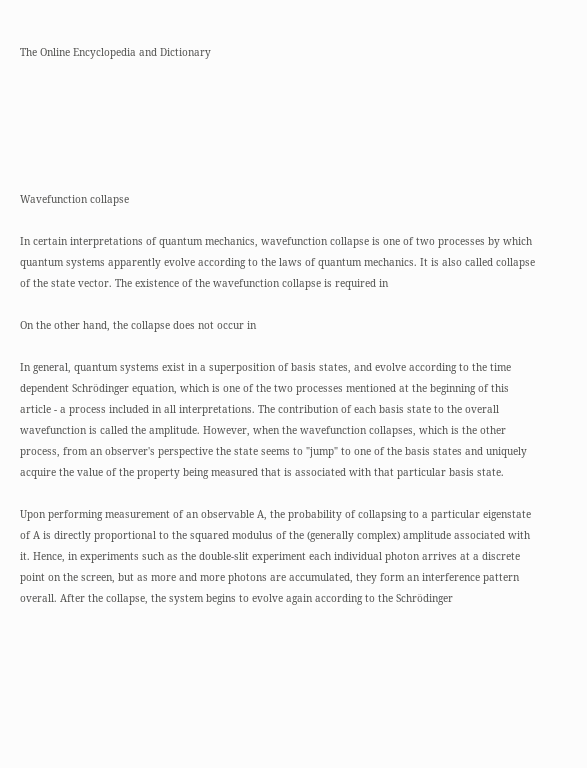The Online Encyclopedia and Dictionary






Wavefunction collapse

In certain interpretations of quantum mechanics, wavefunction collapse is one of two processes by which quantum systems apparently evolve according to the laws of quantum mechanics. It is also called collapse of the state vector. The existence of the wavefunction collapse is required in

On the other hand, the collapse does not occur in

In general, quantum systems exist in a superposition of basis states, and evolve according to the time dependent Schrödinger equation, which is one of the two processes mentioned at the beginning of this article - a process included in all interpretations. The contribution of each basis state to the overall wavefunction is called the amplitude. However, when the wavefunction collapses, which is the other process, from an observer's perspective the state seems to "jump" to one of the basis states and uniquely acquire the value of the property being measured that is associated with that particular basis state.

Upon performing measurement of an observable A, the probability of collapsing to a particular eigenstate of A is directly proportional to the squared modulus of the (generally complex) amplitude associated with it. Hence, in experiments such as the double-slit experiment each individual photon arrives at a discrete point on the screen, but as more and more photons are accumulated, they form an interference pattern overall. After the collapse, the system begins to evolve again according to the Schrödinger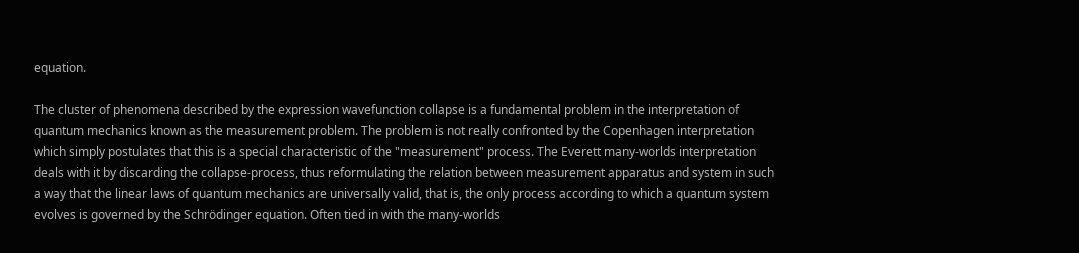equation.

The cluster of phenomena described by the expression wavefunction collapse is a fundamental problem in the interpretation of quantum mechanics known as the measurement problem. The problem is not really confronted by the Copenhagen interpretation which simply postulates that this is a special characteristic of the "measurement" process. The Everett many-worlds interpretation deals with it by discarding the collapse-process, thus reformulating the relation between measurement apparatus and system in such a way that the linear laws of quantum mechanics are universally valid, that is, the only process according to which a quantum system evolves is governed by the Schrödinger equation. Often tied in with the many-worlds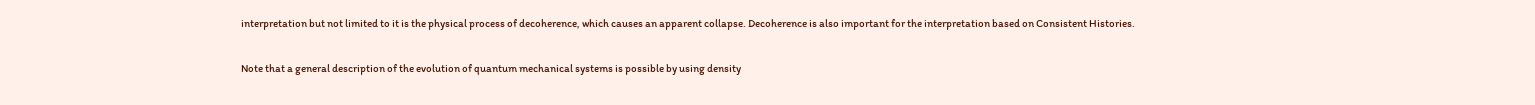interpretation but not limited to it is the physical process of decoherence, which causes an apparent collapse. Decoherence is also important for the interpretation based on Consistent Histories.

Note that a general description of the evolution of quantum mechanical systems is possible by using density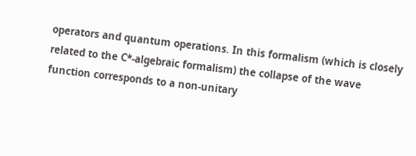operators and quantum operations. In this formalism (which is closely related to the C*-algebraic formalism) the collapse of the wave function corresponds to a non-unitary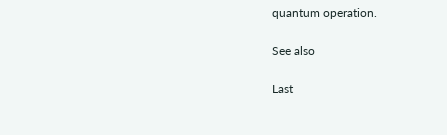quantum operation.

See also

Last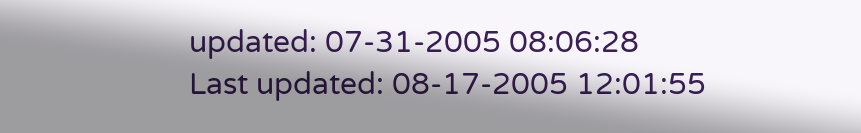updated: 07-31-2005 08:06:28
Last updated: 08-17-2005 12:01:55